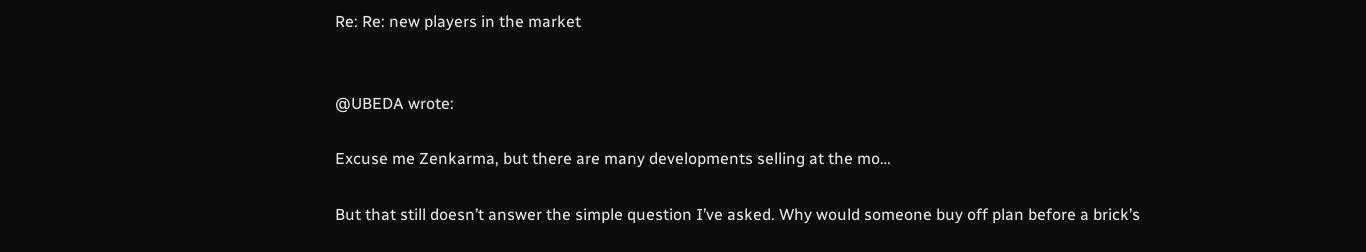Re: Re: new players in the market


@UBEDA wrote:

Excuse me Zenkarma, but there are many developments selling at the mo…

But that still doesn’t answer the simple question I’ve asked. Why would someone buy off plan before a brick’s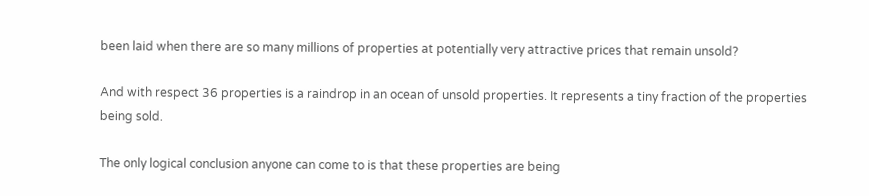been laid when there are so many millions of properties at potentially very attractive prices that remain unsold?

And with respect 36 properties is a raindrop in an ocean of unsold properties. It represents a tiny fraction of the properties being sold.

The only logical conclusion anyone can come to is that these properties are being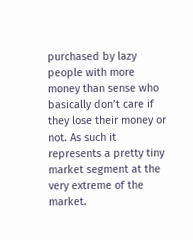purchased by lazy people with more money than sense who basically don’t care if they lose their money or not. As such it represents a pretty tiny market segment at the very extreme of the market.